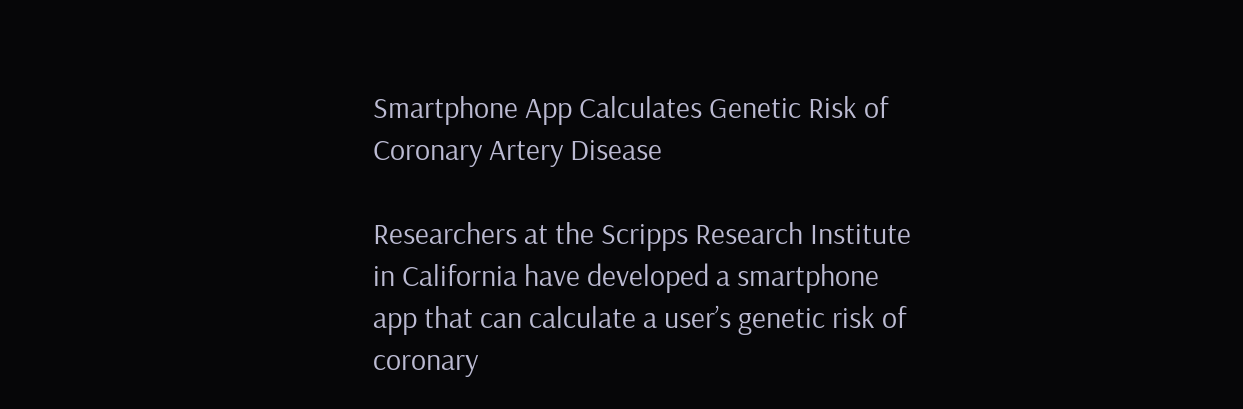Smartphone App Calculates Genetic Risk of Coronary Artery Disease

Researchers at the Scripps Research Institute in California have developed a smartphone app that can calculate a user’s genetic risk of coronary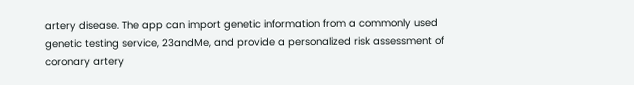artery disease. The app can import genetic information from a commonly used genetic testing service, 23andMe, and provide a personalized risk assessment of coronary artery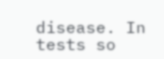disease. In tests so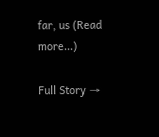far, us (Read more...)

Full Story →